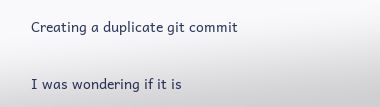Creating a duplicate git commit

I was wondering if it is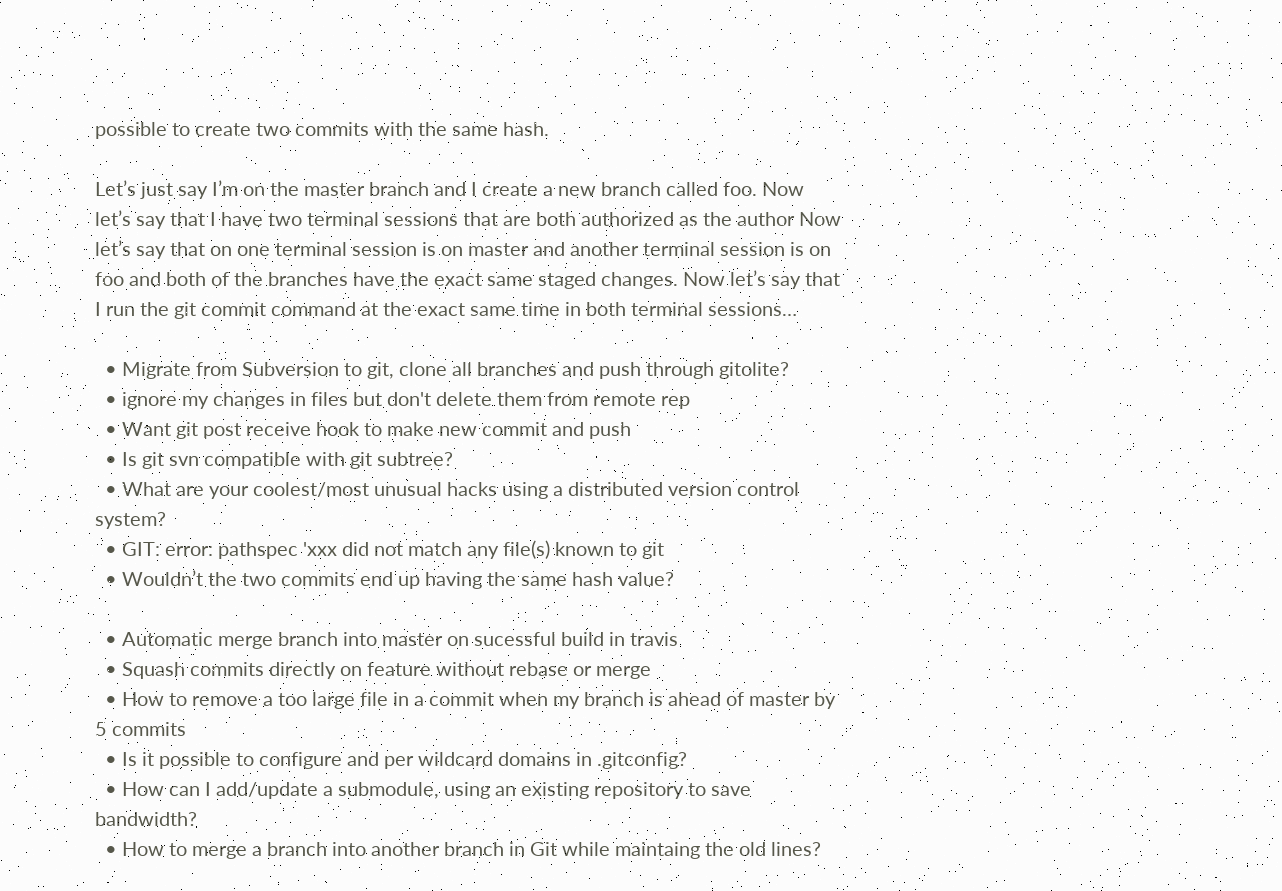possible to create two commits with the same hash.

Let’s just say I’m on the master branch and I create a new branch called foo. Now let’s say that I have two terminal sessions that are both authorized as the author Now let’s say that on one terminal session is on master and another terminal session is on foo and both of the branches have the exact same staged changes. Now let’s say that I run the git commit command at the exact same time in both terminal sessions…

  • Migrate from Subversion to git, clone all branches and push through gitolite?
  • ignore my changes in files but don't delete them from remote rep
  • Want git post receive hook to make new commit and push
  • Is git svn compatible with git subtree?
  • What are your coolest/most unusual hacks using a distributed version control system?
  • GIT: error: pathspec 'xxx did not match any file(s) known to git
  • Wouldn’t the two commits end up having the same hash value?

  • Automatic merge branch into master on sucessful build in travis
  • Squash commits directly on feature without rebase or merge
  • How to remove a too large file in a commit when my branch is ahead of master by 5 commits
  • Is it possible to configure and per wildcard domains in .gitconfig?
  • How can I add/update a submodule, using an existing repository to save bandwidth?
  • How to merge a branch into another branch in Git while maintaing the old lines?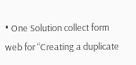• One Solution collect form web for “Creating a duplicate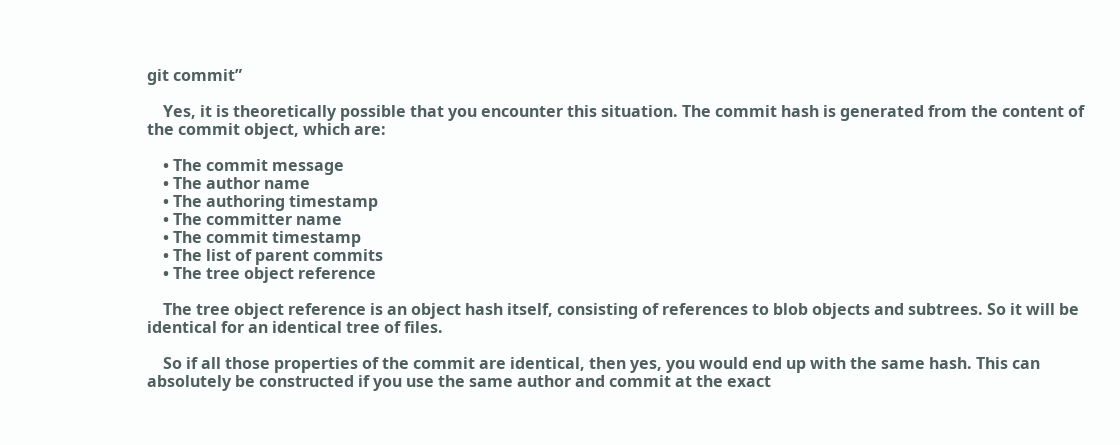git commit”

    Yes, it is theoretically possible that you encounter this situation. The commit hash is generated from the content of the commit object, which are:

    • The commit message
    • The author name
    • The authoring timestamp
    • The committer name
    • The commit timestamp
    • The list of parent commits
    • The tree object reference

    The tree object reference is an object hash itself, consisting of references to blob objects and subtrees. So it will be identical for an identical tree of files.

    So if all those properties of the commit are identical, then yes, you would end up with the same hash. This can absolutely be constructed if you use the same author and commit at the exact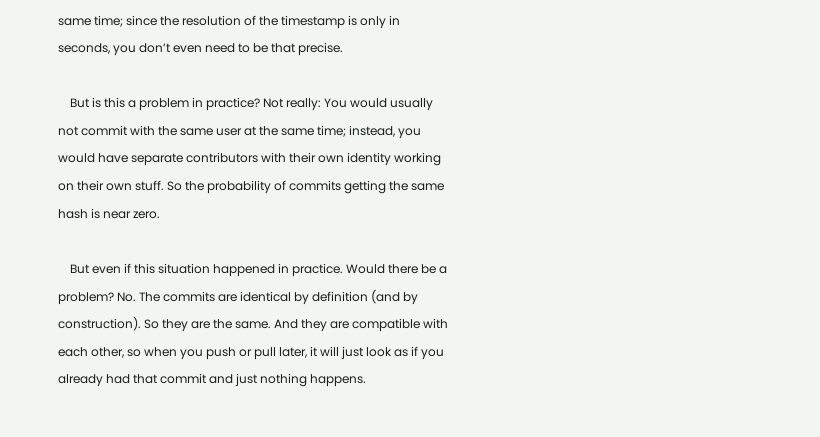same time; since the resolution of the timestamp is only in seconds, you don’t even need to be that precise.

    But is this a problem in practice? Not really: You would usually not commit with the same user at the same time; instead, you would have separate contributors with their own identity working on their own stuff. So the probability of commits getting the same hash is near zero.

    But even if this situation happened in practice. Would there be a problem? No. The commits are identical by definition (and by construction). So they are the same. And they are compatible with each other, so when you push or pull later, it will just look as if you already had that commit and just nothing happens.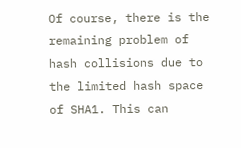Of course, there is the remaining problem of hash collisions due to the limited hash space of SHA1. This can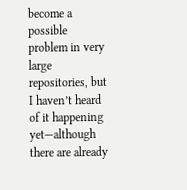become a possible problem in very large repositories, but I haven’t heard of it happening yet—although there are already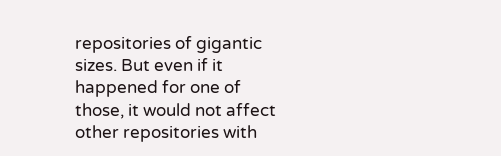repositories of gigantic sizes. But even if it happened for one of those, it would not affect other repositories with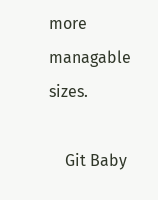more managable sizes.

    Git Baby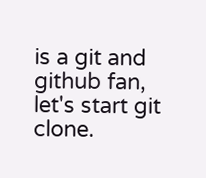is a git and github fan, let's start git clone.